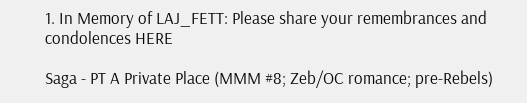1. In Memory of LAJ_FETT: Please share your remembrances and condolences HERE

Saga - PT A Private Place (MMM #8; Zeb/OC romance; pre-Rebels)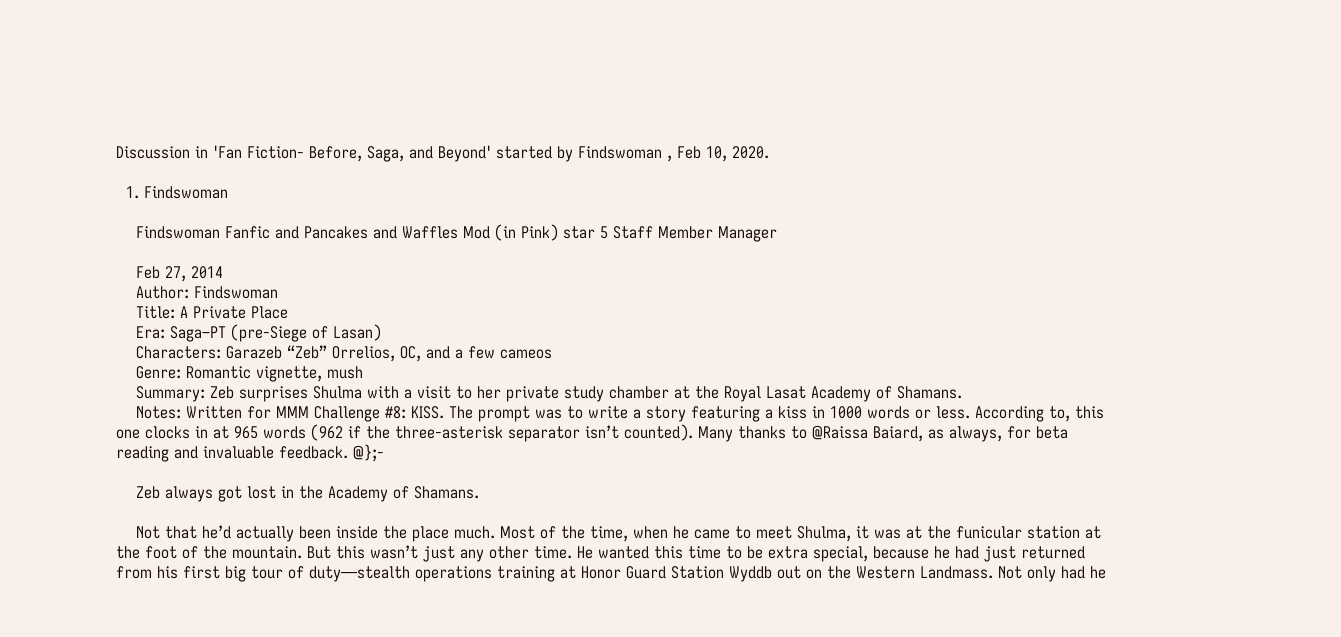Discussion in 'Fan Fiction- Before, Saga, and Beyond' started by Findswoman , Feb 10, 2020.

  1. Findswoman

    Findswoman Fanfic and Pancakes and Waffles Mod (in Pink) star 5 Staff Member Manager

    Feb 27, 2014
    Author: Findswoman
    Title: A Private Place
    Era: Saga–PT (pre-Siege of Lasan)
    Characters: Garazeb “Zeb” Orrelios, OC, and a few cameos
    Genre: Romantic vignette, mush
    Summary: Zeb surprises Shulma with a visit to her private study chamber at the Royal Lasat Academy of Shamans.
    Notes: Written for MMM Challenge #8: KISS. The prompt was to write a story featuring a kiss in 1000 words or less. According to, this one clocks in at 965 words (962 if the three-asterisk separator isn’t counted). Many thanks to @Raissa Baiard, as always, for beta reading and invaluable feedback. @};-

    Zeb always got lost in the Academy of Shamans.

    Not that he’d actually been inside the place much. Most of the time, when he came to meet Shulma, it was at the funicular station at the foot of the mountain. But this wasn’t just any other time. He wanted this time to be extra special, because he had just returned from his first big tour of duty—stealth operations training at Honor Guard Station Wyddb out on the Western Landmass. Not only had he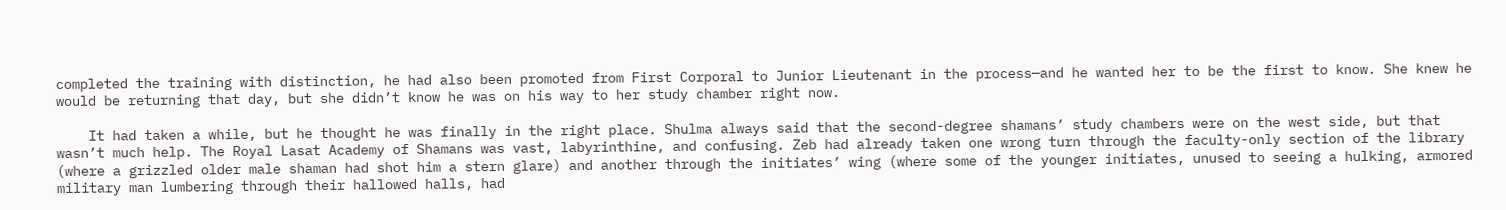completed the training with distinction, he had also been promoted from First Corporal to Junior Lieutenant in the process—and he wanted her to be the first to know. She knew he would be returning that day, but she didn’t know he was on his way to her study chamber right now.

    It had taken a while, but he thought he was finally in the right place. Shulma always said that the second-degree shamans’ study chambers were on the west side, but that wasn’t much help. The Royal Lasat Academy of Shamans was vast, labyrinthine, and confusing. Zeb had already taken one wrong turn through the faculty-only section of the library (where a grizzled older male shaman had shot him a stern glare) and another through the initiates’ wing (where some of the younger initiates, unused to seeing a hulking, armored military man lumbering through their hallowed halls, had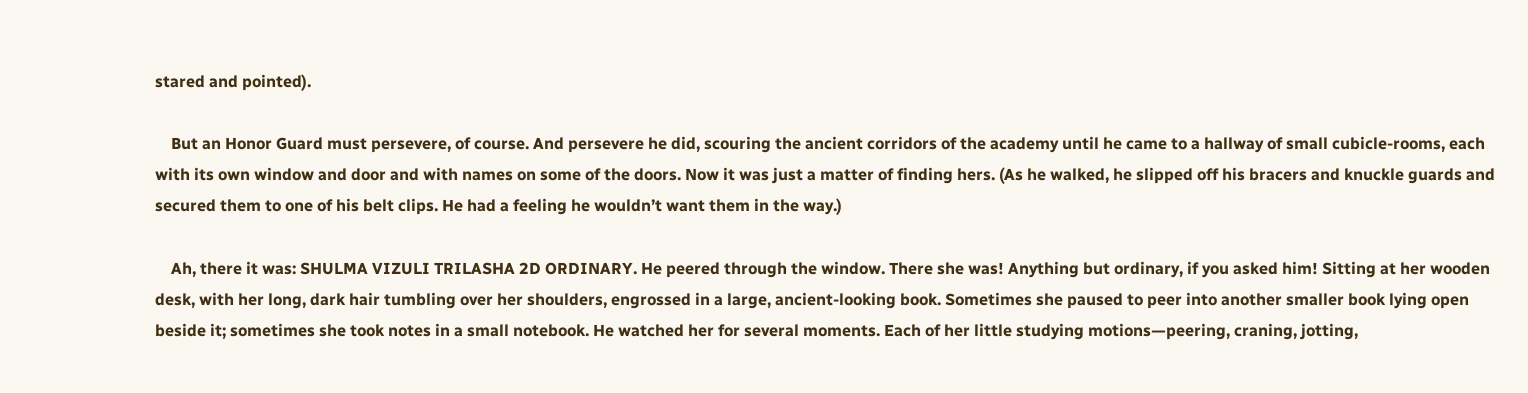stared and pointed).

    But an Honor Guard must persevere, of course. And persevere he did, scouring the ancient corridors of the academy until he came to a hallway of small cubicle-rooms, each with its own window and door and with names on some of the doors. Now it was just a matter of finding hers. (As he walked, he slipped off his bracers and knuckle guards and secured them to one of his belt clips. He had a feeling he wouldn’t want them in the way.)

    Ah, there it was: SHULMA VIZULI TRILASHA 2D ORDINARY. He peered through the window. There she was! Anything but ordinary, if you asked him! Sitting at her wooden desk, with her long, dark hair tumbling over her shoulders, engrossed in a large, ancient-looking book. Sometimes she paused to peer into another smaller book lying open beside it; sometimes she took notes in a small notebook. He watched her for several moments. Each of her little studying motions—peering, craning, jotting,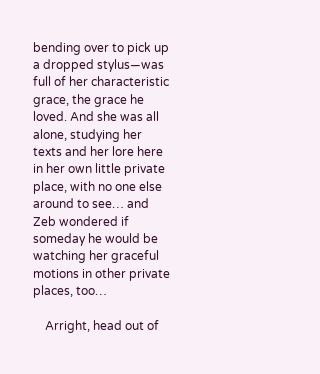bending over to pick up a dropped stylus—was full of her characteristic grace, the grace he loved. And she was all alone, studying her texts and her lore here in her own little private place, with no one else around to see… and Zeb wondered if someday he would be watching her graceful motions in other private places, too…

    Arright, head out of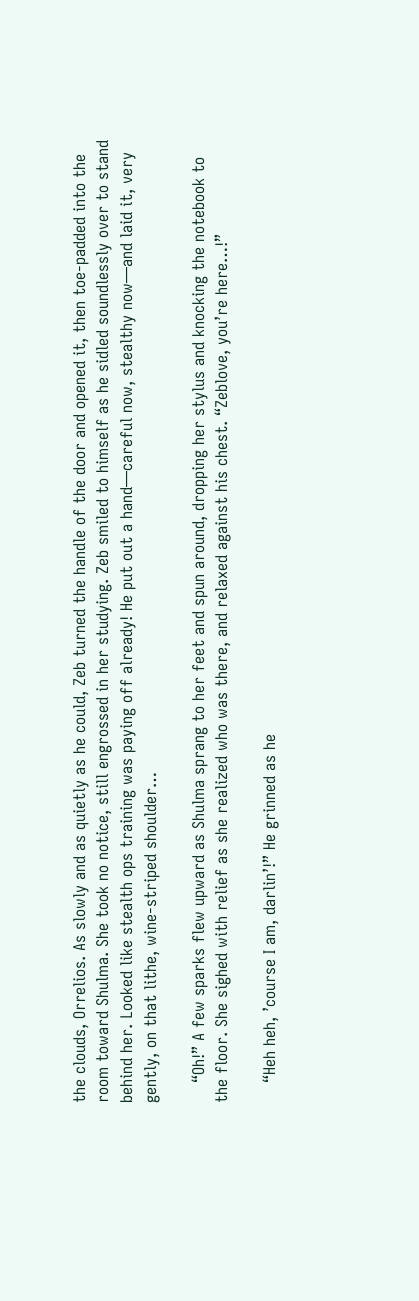the clouds, Orrelios. As slowly and as quietly as he could, Zeb turned the handle of the door and opened it, then toe-padded into the room toward Shulma. She took no notice, still engrossed in her studying. Zeb smiled to himself as he sidled soundlessly over to stand behind her. Looked like stealth ops training was paying off already! He put out a hand—careful now, stealthy now—and laid it, very gently, on that lithe, wine-striped shoulder…

    “Oh!” A few sparks flew upward as Shulma sprang to her feet and spun around, dropping her stylus and knocking the notebook to the floor. She sighed with relief as she realized who was there, and relaxed against his chest. “Zeblove, you’re here…!”

    “Heh heh, ’course I am, darlin’!” He grinned as he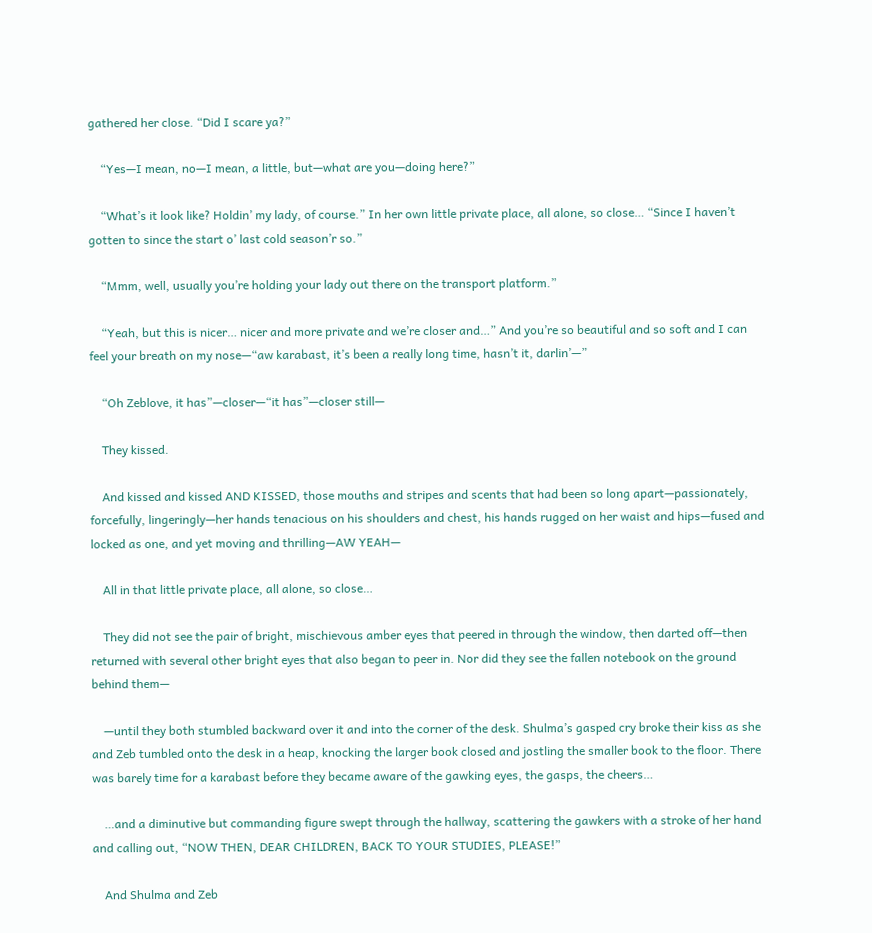gathered her close. “Did I scare ya?”

    “Yes—I mean, no—I mean, a little, but—what are you—doing here?”

    “What’s it look like? Holdin’ my lady, of course.” In her own little private place, all alone, so close… “Since I haven’t gotten to since the start o’ last cold season’r so.”

    “Mmm, well, usually you’re holding your lady out there on the transport platform.”

    “Yeah, but this is nicer… nicer and more private and we’re closer and…” And you’re so beautiful and so soft and I can feel your breath on my nose—“aw karabast, it’s been a really long time, hasn’t it, darlin’—”

    “Oh Zeblove, it has”—closer—“it has”—closer still—

    They kissed.

    And kissed and kissed AND KISSED, those mouths and stripes and scents that had been so long apart—passionately, forcefully, lingeringly—her hands tenacious on his shoulders and chest, his hands rugged on her waist and hips—fused and locked as one, and yet moving and thrilling—AW YEAH—

    All in that little private place, all alone, so close…

    They did not see the pair of bright, mischievous amber eyes that peered in through the window, then darted off—then returned with several other bright eyes that also began to peer in. Nor did they see the fallen notebook on the ground behind them—

    —until they both stumbled backward over it and into the corner of the desk. Shulma’s gasped cry broke their kiss as she and Zeb tumbled onto the desk in a heap, knocking the larger book closed and jostling the smaller book to the floor. There was barely time for a karabast before they became aware of the gawking eyes, the gasps, the cheers…

    …and a diminutive but commanding figure swept through the hallway, scattering the gawkers with a stroke of her hand and calling out, “NOW THEN, DEAR CHILDREN, BACK TO YOUR STUDIES, PLEASE!”

    And Shulma and Zeb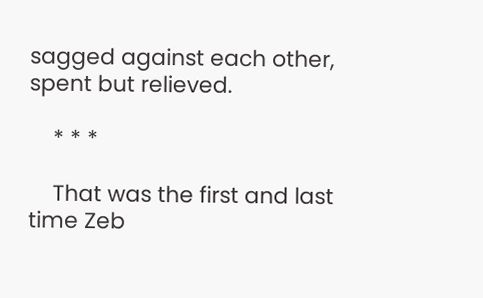sagged against each other, spent but relieved.

    * * *

    That was the first and last time Zeb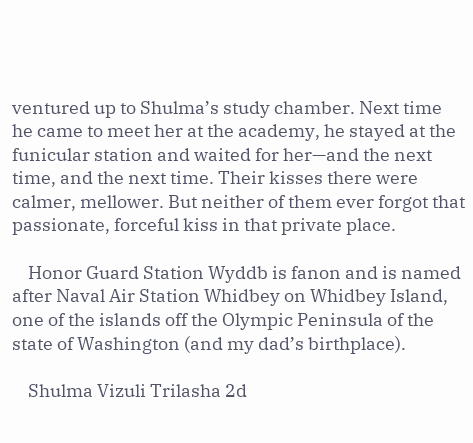ventured up to Shulma’s study chamber. Next time he came to meet her at the academy, he stayed at the funicular station and waited for her—and the next time, and the next time. Their kisses there were calmer, mellower. But neither of them ever forgot that passionate, forceful kiss in that private place.

    Honor Guard Station Wyddb is fanon and is named after Naval Air Station Whidbey on Whidbey Island, one of the islands off the Olympic Peninsula of the state of Washington (and my dad’s birthplace).

    Shulma Vizuli Trilasha 2d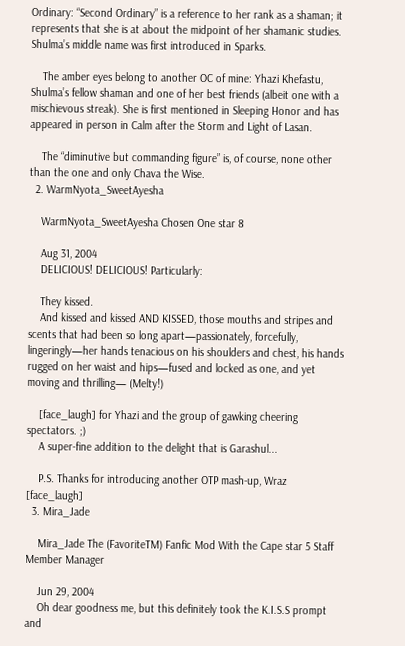Ordinary: “Second Ordinary” is a reference to her rank as a shaman; it represents that she is at about the midpoint of her shamanic studies. Shulma’s middle name was first introduced in Sparks.

    The amber eyes belong to another OC of mine: Yhazi Khefastu, Shulma’s fellow shaman and one of her best friends (albeit one with a mischievous streak). She is first mentioned in Sleeping Honor and has appeared in person in Calm after the Storm and Light of Lasan.

    The “diminutive but commanding figure” is, of course, none other than the one and only Chava the Wise.
  2. WarmNyota_SweetAyesha

    WarmNyota_SweetAyesha Chosen One star 8

    Aug 31, 2004
    DELICIOUS! DELICIOUS! Particularly:

    They kissed.
    And kissed and kissed AND KISSED, those mouths and stripes and scents that had been so long apart—passionately, forcefully, lingeringly—her hands tenacious on his shoulders and chest, his hands rugged on her waist and hips—fused and locked as one, and yet moving and thrilling— (Melty!)

    [face_laugh] for Yhazi and the group of gawking cheering spectators. ;)
    A super-fine addition to the delight that is Garashul...

    P.S. Thanks for introducing another OTP mash-up, Wraz [face_laugh]
  3. Mira_Jade

    Mira_Jade The (FavoriteTM) Fanfic Mod With the Cape star 5 Staff Member Manager

    Jun 29, 2004
    Oh dear goodness me, but this definitely took the K.I.S.S prompt and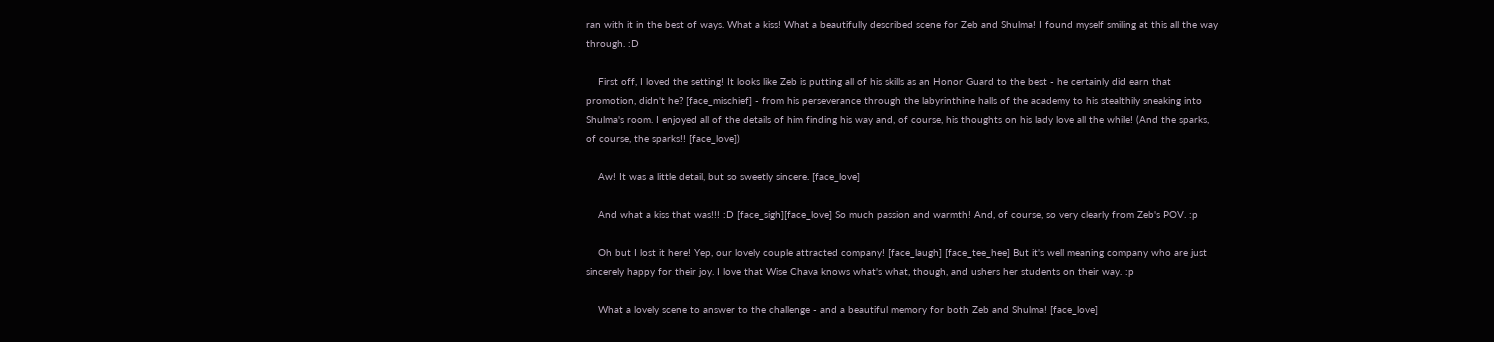ran with it in the best of ways. What a kiss! What a beautifully described scene for Zeb and Shulma! I found myself smiling at this all the way through. :D

    First off, I loved the setting! It looks like Zeb is putting all of his skills as an Honor Guard to the best - he certainly did earn that promotion, didn't he? [face_mischief] - from his perseverance through the labyrinthine halls of the academy to his stealthily sneaking into Shulma's room. I enjoyed all of the details of him finding his way and, of course, his thoughts on his lady love all the while! (And the sparks, of course, the sparks!! [face_love])

    Aw! It was a little detail, but so sweetly sincere. [face_love]

    And what a kiss that was!!! :D [face_sigh][face_love] So much passion and warmth! And, of course, so very clearly from Zeb's POV. :p

    Oh but I lost it here! Yep, our lovely couple attracted company! [face_laugh] [face_tee_hee] But it's well meaning company who are just sincerely happy for their joy. I love that Wise Chava knows what's what, though, and ushers her students on their way. :p

    What a lovely scene to answer to the challenge - and a beautiful memory for both Zeb and Shulma! [face_love]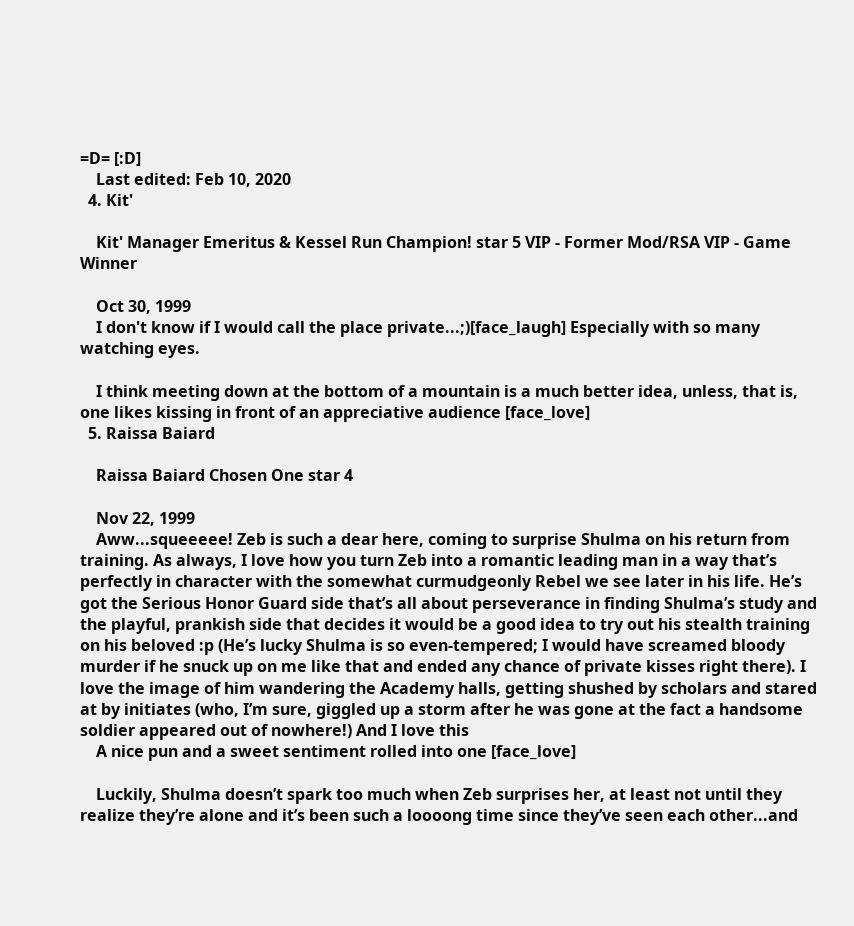=D= [:D]
    Last edited: Feb 10, 2020
  4. Kit'

    Kit' Manager Emeritus & Kessel Run Champion! star 5 VIP - Former Mod/RSA VIP - Game Winner

    Oct 30, 1999
    I don't know if I would call the place private...;)[face_laugh] Especially with so many watching eyes.

    I think meeting down at the bottom of a mountain is a much better idea, unless, that is, one likes kissing in front of an appreciative audience [face_love]
  5. Raissa Baiard

    Raissa Baiard Chosen One star 4

    Nov 22, 1999
    Aww...squeeeee! Zeb is such a dear here, coming to surprise Shulma on his return from training. As always, I love how you turn Zeb into a romantic leading man in a way that’s perfectly in character with the somewhat curmudgeonly Rebel we see later in his life. He’s got the Serious Honor Guard side that’s all about perseverance in finding Shulma’s study and the playful, prankish side that decides it would be a good idea to try out his stealth training on his beloved :p (He’s lucky Shulma is so even-tempered; I would have screamed bloody murder if he snuck up on me like that and ended any chance of private kisses right there). I love the image of him wandering the Academy halls, getting shushed by scholars and stared at by initiates (who, I’m sure, giggled up a storm after he was gone at the fact a handsome soldier appeared out of nowhere!) And I love this
    A nice pun and a sweet sentiment rolled into one [face_love]

    Luckily, Shulma doesn’t spark too much when Zeb surprises her, at least not until they realize they’re alone and it’s been such a loooong time since they’ve seen each other...and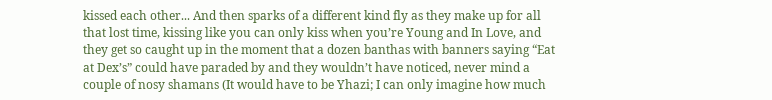kissed each other... And then sparks of a different kind fly as they make up for all that lost time, kissing like you can only kiss when you’re Young and In Love, and they get so caught up in the moment that a dozen banthas with banners saying “Eat at Dex’s” could have paraded by and they wouldn’t have noticed, never mind a couple of nosy shamans (It would have to be Yhazi; I can only imagine how much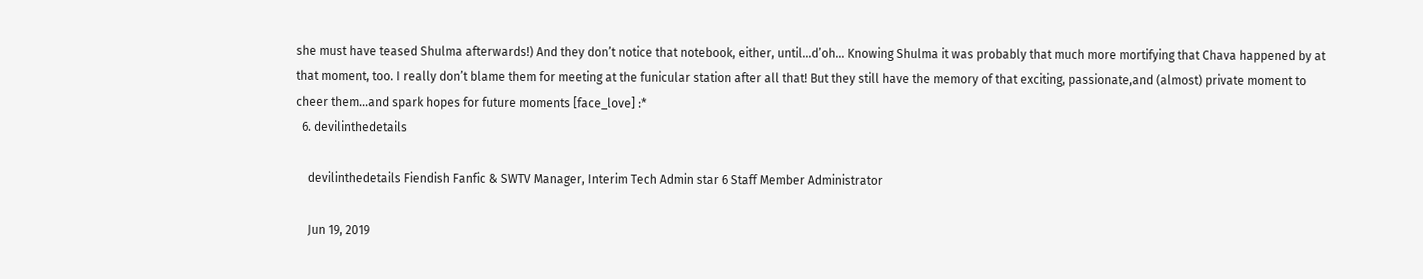she must have teased Shulma afterwards!) And they don’t notice that notebook, either, until...d’oh... Knowing Shulma it was probably that much more mortifying that Chava happened by at that moment, too. I really don’t blame them for meeting at the funicular station after all that! But they still have the memory of that exciting, passionate,and (almost) private moment to cheer them...and spark hopes for future moments [face_love] :*
  6. devilinthedetails

    devilinthedetails Fiendish Fanfic & SWTV Manager, Interim Tech Admin star 6 Staff Member Administrator

    Jun 19, 2019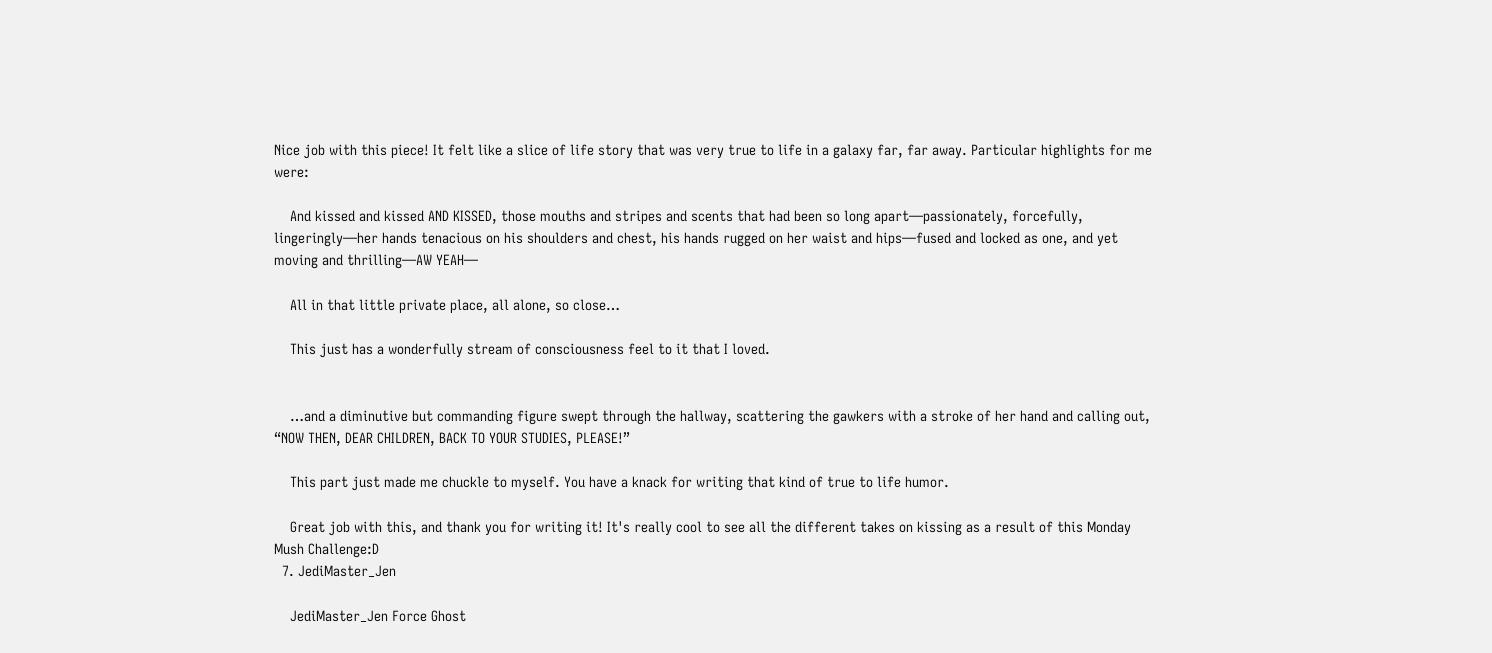Nice job with this piece! It felt like a slice of life story that was very true to life in a galaxy far, far away. Particular highlights for me were:

    And kissed and kissed AND KISSED, those mouths and stripes and scents that had been so long apart—passionately, forcefully, lingeringly—her hands tenacious on his shoulders and chest, his hands rugged on her waist and hips—fused and locked as one, and yet moving and thrilling—AW YEAH—

    All in that little private place, all alone, so close…

    This just has a wonderfully stream of consciousness feel to it that I loved.


    …and a diminutive but commanding figure swept through the hallway, scattering the gawkers with a stroke of her hand and calling out, “NOW THEN, DEAR CHILDREN, BACK TO YOUR STUDIES, PLEASE!”

    This part just made me chuckle to myself. You have a knack for writing that kind of true to life humor.

    Great job with this, and thank you for writing it! It's really cool to see all the different takes on kissing as a result of this Monday Mush Challenge:D
  7. JediMaster_Jen

    JediMaster_Jen Force Ghost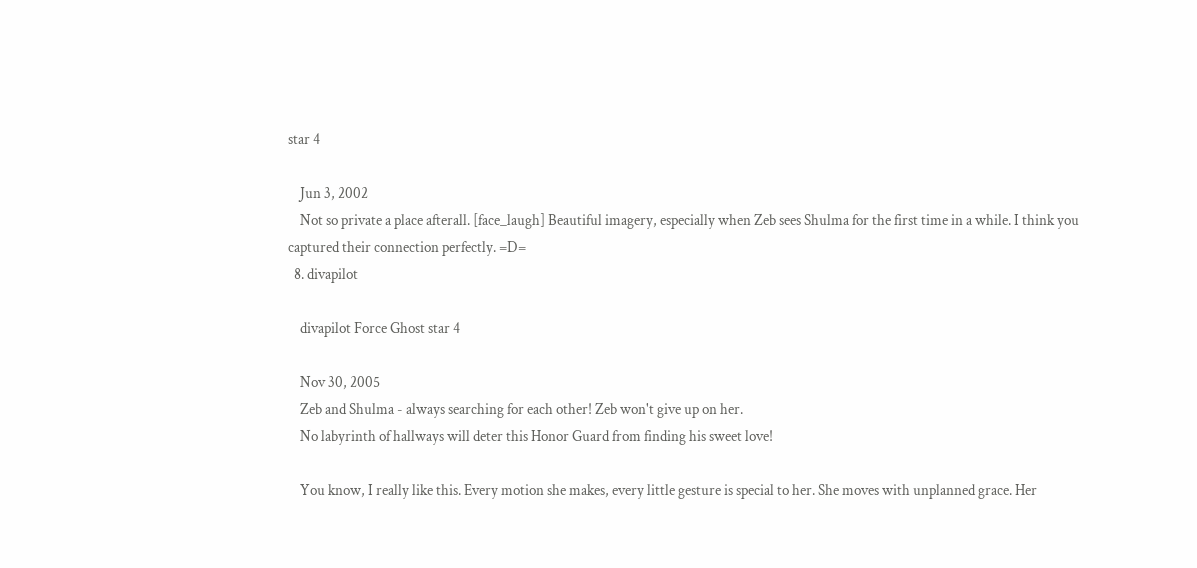star 4

    Jun 3, 2002
    Not so private a place afterall. [face_laugh] Beautiful imagery, especially when Zeb sees Shulma for the first time in a while. I think you captured their connection perfectly. =D=
  8. divapilot

    divapilot Force Ghost star 4

    Nov 30, 2005
    Zeb and Shulma - always searching for each other! Zeb won't give up on her.
    No labyrinth of hallways will deter this Honor Guard from finding his sweet love!

    You know, I really like this. Every motion she makes, every little gesture is special to her. She moves with unplanned grace. Her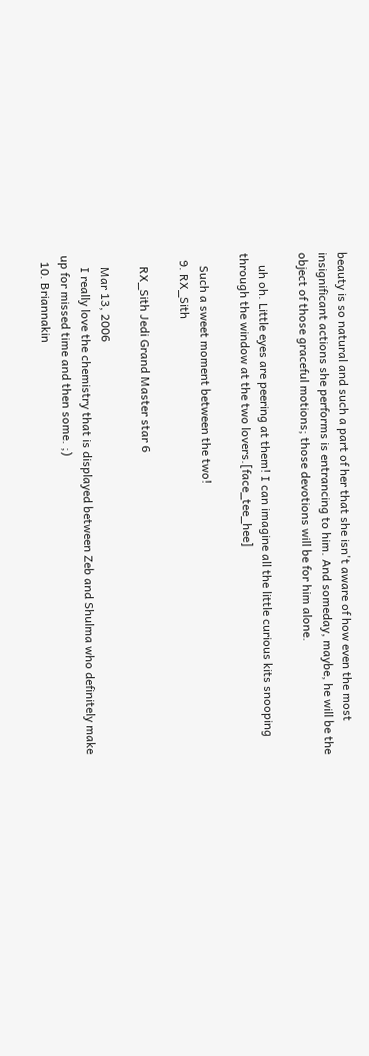beauty is so natural and such a part of her that she isn't aware of how even the most insignificant actions she performs is entrancing to him. And someday, maybe, he will be the object of those graceful motions; those devotions will be for him alone.

    uh oh. Little eyes are peering at them! I can imagine all the little curious kits snooping through the window at the two lovers.[face_tee_hee]

    Such a sweet moment between the two!
  9. RX_Sith

    RX_Sith Jedi Grand Master star 6

    Mar 13, 2006
    I really love the chemistry that is displayed between Zeb and Shulma who definitely make up for missed time and then some. ;)
  10. Briannakin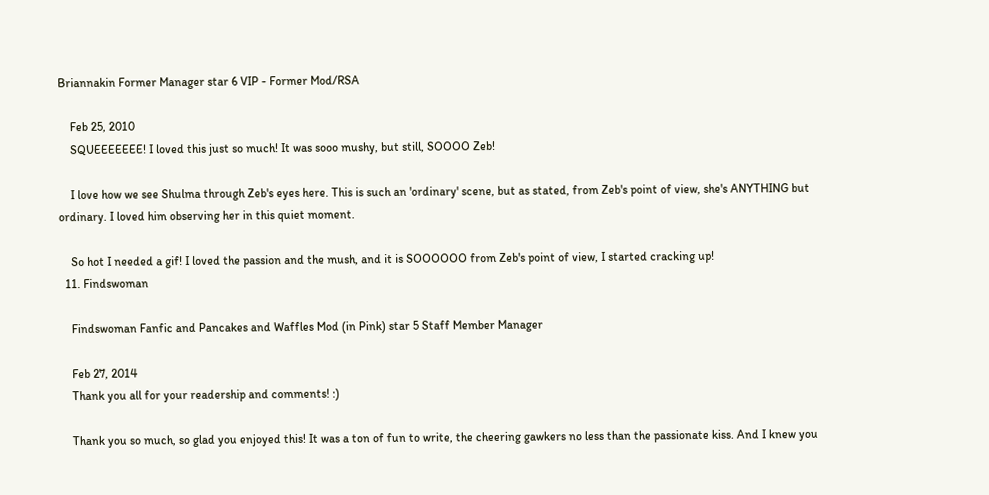Briannakin Former Manager star 6 VIP - Former Mod/RSA

    Feb 25, 2010
    SQUEEEEEEE! I loved this just so much! It was sooo mushy, but still, SOOOO Zeb!

    I love how we see Shulma through Zeb's eyes here. This is such an 'ordinary' scene, but as stated, from Zeb's point of view, she's ANYTHING but ordinary. I loved him observing her in this quiet moment.

    So hot I needed a gif! I loved the passion and the mush, and it is SOOOOOO from Zeb's point of view, I started cracking up!
  11. Findswoman

    Findswoman Fanfic and Pancakes and Waffles Mod (in Pink) star 5 Staff Member Manager

    Feb 27, 2014
    Thank you all for your readership and comments! :)

    Thank you so much, so glad you enjoyed this! It was a ton of fun to write, the cheering gawkers no less than the passionate kiss. And I knew you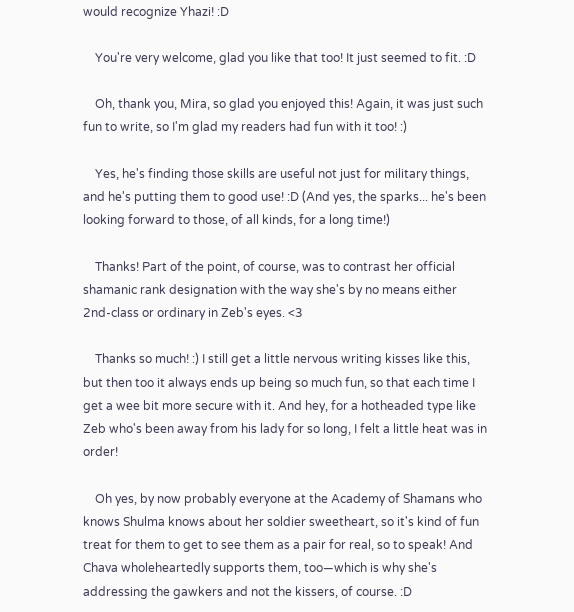would recognize Yhazi! :D

    You're very welcome, glad you like that too! It just seemed to fit. :D

    Oh, thank you, Mira, so glad you enjoyed this! Again, it was just such fun to write, so I'm glad my readers had fun with it too! :)

    Yes, he's finding those skills are useful not just for military things, and he's putting them to good use! :D (And yes, the sparks... he's been looking forward to those, of all kinds, for a long time!)

    Thanks! Part of the point, of course, was to contrast her official shamanic rank designation with the way she's by no means either 2nd-class or ordinary in Zeb's eyes. <3

    Thanks so much! :) I still get a little nervous writing kisses like this, but then too it always ends up being so much fun, so that each time I get a wee bit more secure with it. And hey, for a hotheaded type like Zeb who's been away from his lady for so long, I felt a little heat was in order!

    Oh yes, by now probably everyone at the Academy of Shamans who knows Shulma knows about her soldier sweetheart, so it's kind of fun treat for them to get to see them as a pair for real, so to speak! And Chava wholeheartedly supports them, too—which is why she's addressing the gawkers and not the kissers, of course. :D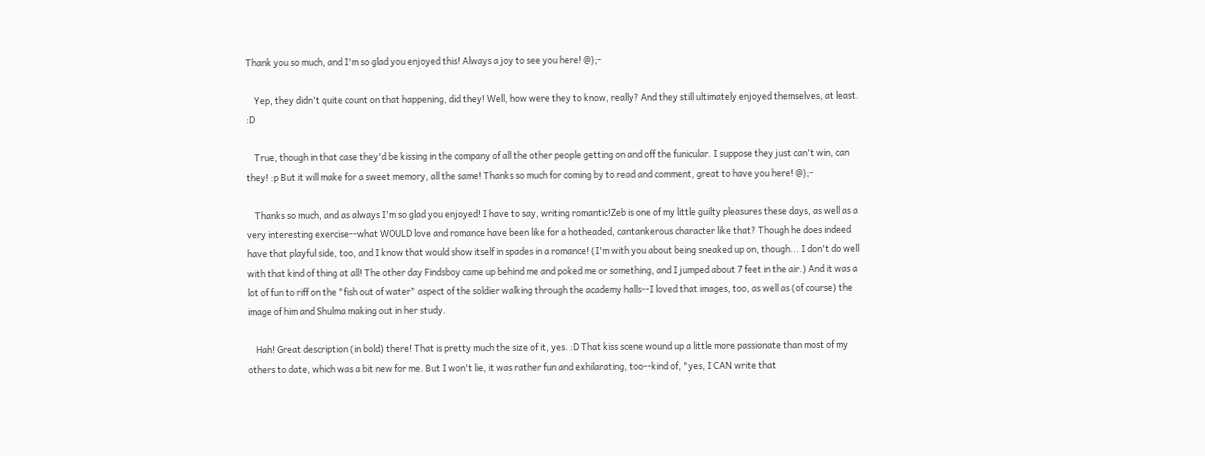Thank you so much, and I'm so glad you enjoyed this! Always a joy to see you here! @};-

    Yep, they didn't quite count on that happening, did they! Well, how were they to know, really? And they still ultimately enjoyed themselves, at least. :D

    True, though in that case they'd be kissing in the company of all the other people getting on and off the funicular. I suppose they just can't win, can they! :p But it will make for a sweet memory, all the same! Thanks so much for coming by to read and comment, great to have you here! @};-

    Thanks so much, and as always I'm so glad you enjoyed! I have to say, writing romantic!Zeb is one of my little guilty pleasures these days, as well as a very interesting exercise--what WOULD love and romance have been like for a hotheaded, cantankerous character like that? Though he does indeed have that playful side, too, and I know that would show itself in spades in a romance! (I'm with you about being sneaked up on, though... I don't do well with that kind of thing at all! The other day Findsboy came up behind me and poked me or something, and I jumped about 7 feet in the air.) And it was a lot of fun to riff on the "fish out of water" aspect of the soldier walking through the academy halls--I loved that images, too, as well as (of course) the image of him and Shulma making out in her study.

    Hah! Great description (in bold) there! That is pretty much the size of it, yes. :D That kiss scene wound up a little more passionate than most of my others to date, which was a bit new for me. But I won't lie, it was rather fun and exhilarating, too--kind of, "yes, I CAN write that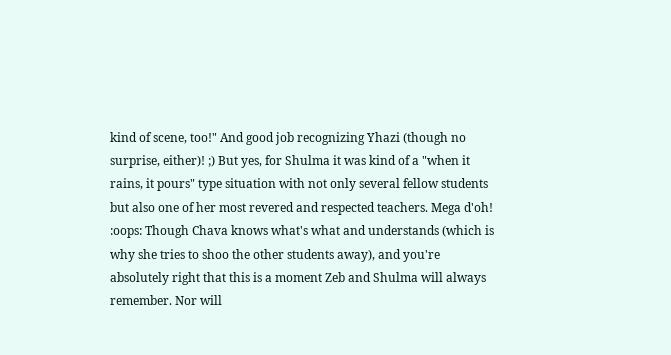kind of scene, too!" And good job recognizing Yhazi (though no surprise, either)! ;) But yes, for Shulma it was kind of a "when it rains, it pours" type situation with not only several fellow students but also one of her most revered and respected teachers. Mega d'oh! :oops: Though Chava knows what's what and understands (which is why she tries to shoo the other students away), and you're absolutely right that this is a moment Zeb and Shulma will always remember. Nor will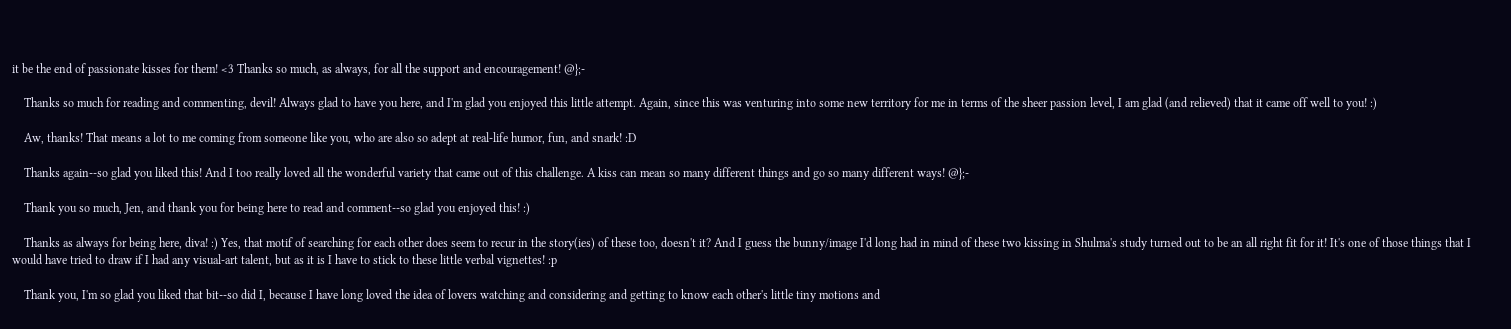it be the end of passionate kisses for them! <3 Thanks so much, as always, for all the support and encouragement! @};-

    Thanks so much for reading and commenting, devil! Always glad to have you here, and I'm glad you enjoyed this little attempt. Again, since this was venturing into some new territory for me in terms of the sheer passion level, I am glad (and relieved) that it came off well to you! :)

    Aw, thanks! That means a lot to me coming from someone like you, who are also so adept at real-life humor, fun, and snark! :D

    Thanks again--so glad you liked this! And I too really loved all the wonderful variety that came out of this challenge. A kiss can mean so many different things and go so many different ways! @};-

    Thank you so much, Jen, and thank you for being here to read and comment--so glad you enjoyed this! :)

    Thanks as always for being here, diva! :) Yes, that motif of searching for each other does seem to recur in the story(ies) of these too, doesn't it? And I guess the bunny/image I'd long had in mind of these two kissing in Shulma's study turned out to be an all right fit for it! It's one of those things that I would have tried to draw if I had any visual-art talent, but as it is I have to stick to these little verbal vignettes! :p

    Thank you, I'm so glad you liked that bit--so did I, because I have long loved the idea of lovers watching and considering and getting to know each other's little tiny motions and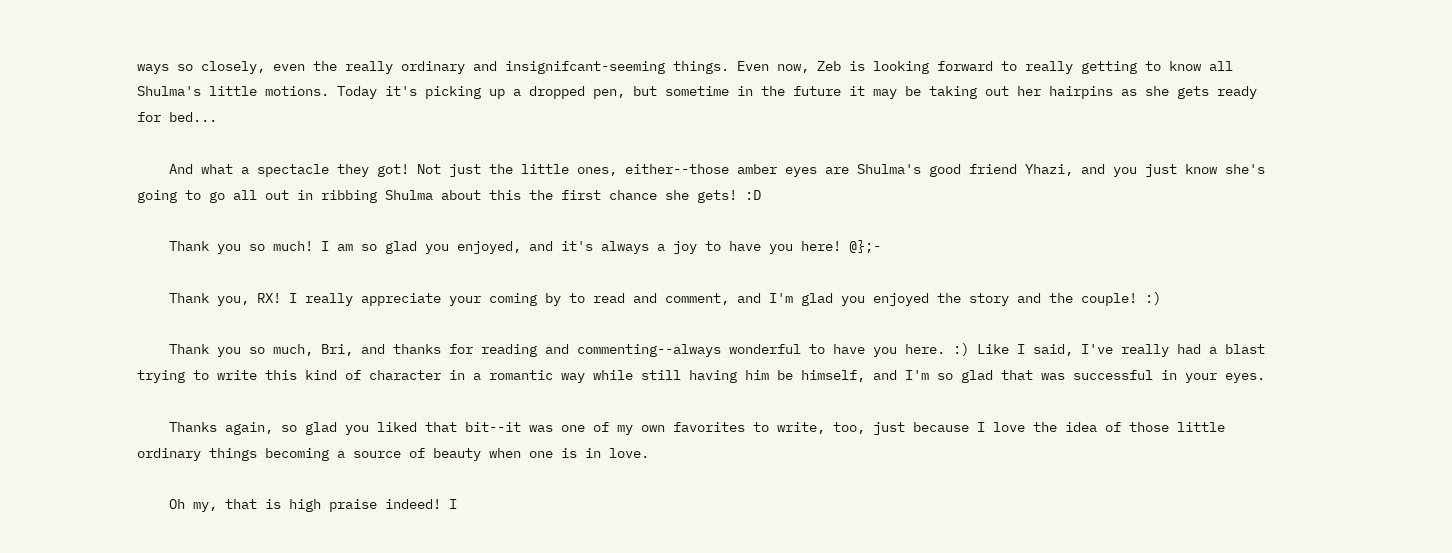ways so closely, even the really ordinary and insignifcant-seeming things. Even now, Zeb is looking forward to really getting to know all Shulma's little motions. Today it's picking up a dropped pen, but sometime in the future it may be taking out her hairpins as she gets ready for bed...

    And what a spectacle they got! Not just the little ones, either--those amber eyes are Shulma's good friend Yhazi, and you just know she's going to go all out in ribbing Shulma about this the first chance she gets! :D

    Thank you so much! I am so glad you enjoyed, and it's always a joy to have you here! @};-

    Thank you, RX! I really appreciate your coming by to read and comment, and I'm glad you enjoyed the story and the couple! :)

    Thank you so much, Bri, and thanks for reading and commenting--always wonderful to have you here. :) Like I said, I've really had a blast trying to write this kind of character in a romantic way while still having him be himself, and I'm so glad that was successful in your eyes.

    Thanks again, so glad you liked that bit--it was one of my own favorites to write, too, just because I love the idea of those little ordinary things becoming a source of beauty when one is in love.

    Oh my, that is high praise indeed! I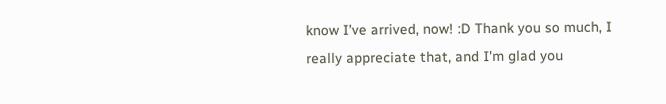know I've arrived, now! :D Thank you so much, I really appreciate that, and I'm glad you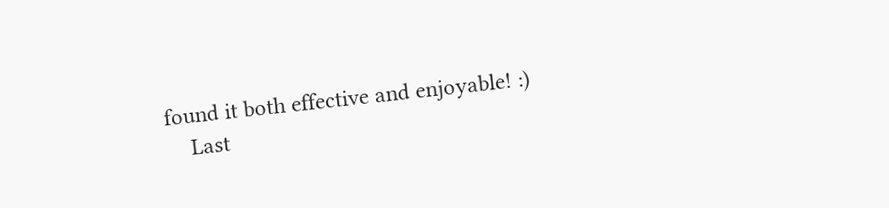found it both effective and enjoyable! :)
    Last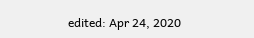edited: Apr 24, 2020